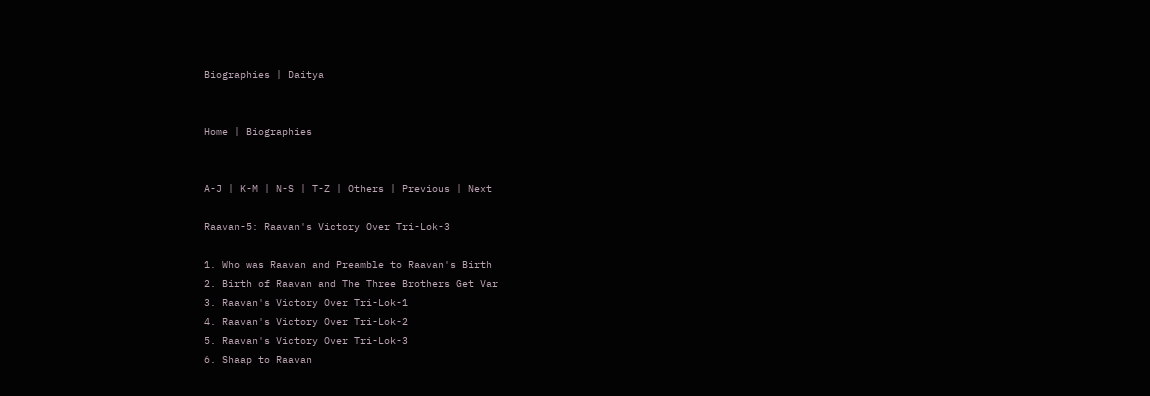Biographies | Daitya


Home | Biographies


A-J | K-M | N-S | T-Z | Others | Previous | Next

Raavan-5: Raavan's Victory Over Tri-Lok-3

1. Who was Raavan and Preamble to Raavan's Birth
2. Birth of Raavan and The Three Brothers Get Var
3. Raavan's Victory Over Tri-Lok-1
4. Raavan's Victory Over Tri-Lok-2
5. Raavan's Victory Over Tri-Lok-3
6. Shaap to Raavan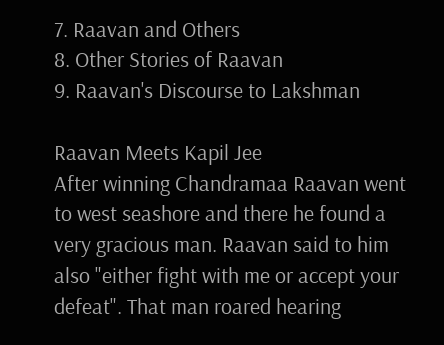7. Raavan and Others
8. Other Stories of Raavan
9. Raavan's Discourse to Lakshman

Raavan Meets Kapil Jee
After winning Chandramaa Raavan went to west seashore and there he found a very gracious man. Raavan said to him also "either fight with me or accept your defeat". That man roared hearing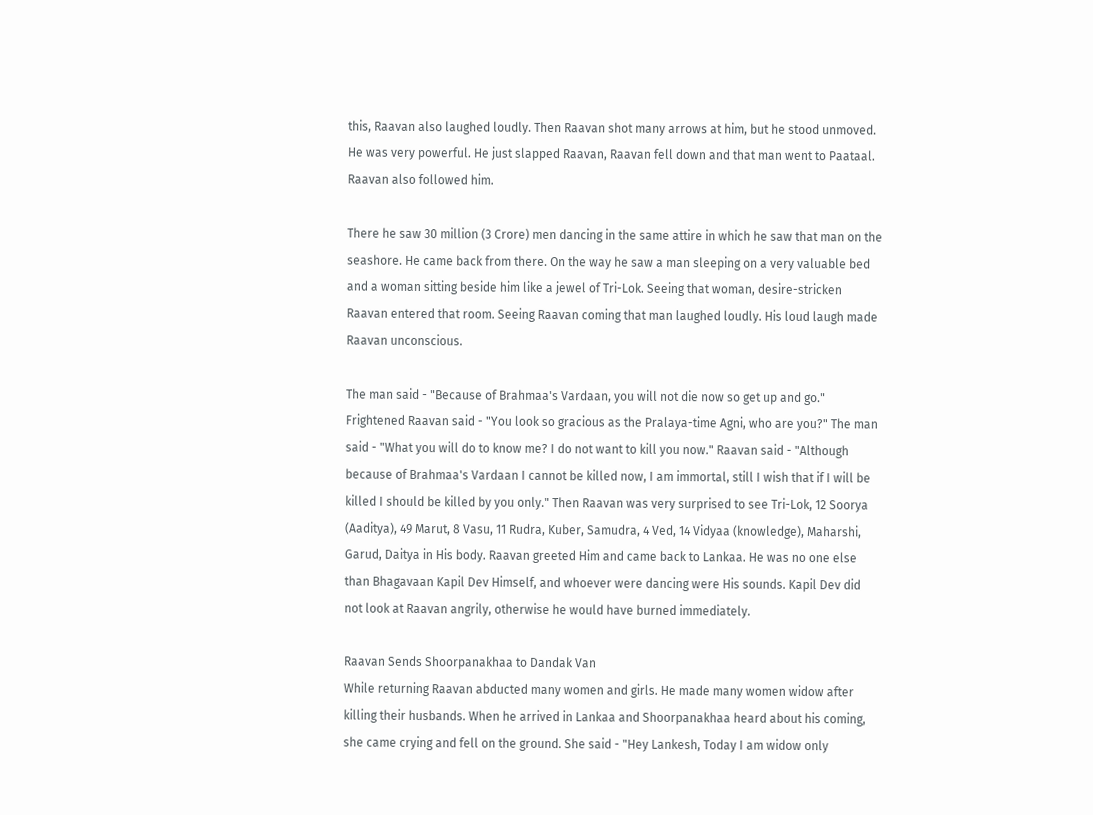this, Raavan also laughed loudly. Then Raavan shot many arrows at him, but he stood unmoved. He was very powerful. He just slapped Raavan, Raavan fell down and that man went to Paataal. Raavan also followed him.

There he saw 30 million (3 Crore) men dancing in the same attire in which he saw that man on the seashore. He came back from there. On the way he saw a man sleeping on a very valuable bed and a woman sitting beside him like a jewel of Tri-Lok. Seeing that woman, desire-stricken Raavan entered that room. Seeing Raavan coming that man laughed loudly. His loud laugh made Raavan unconscious.

The man said - "Because of Brahmaa's Vardaan, you will not die now so get up and go." Frightened Raavan said - "You look so gracious as the Pralaya-time Agni, who are you?" The man said - "What you will do to know me? I do not want to kill you now." Raavan said - "Although because of Brahmaa's Vardaan I cannot be killed now, I am immortal, still I wish that if I will be killed I should be killed by you only." Then Raavan was very surprised to see Tri-Lok, 12 Soorya (Aaditya), 49 Marut, 8 Vasu, 11 Rudra, Kuber, Samudra, 4 Ved, 14 Vidyaa (knowledge), Maharshi, Garud, Daitya in His body. Raavan greeted Him and came back to Lankaa. He was no one else than Bhagavaan Kapil Dev Himself, and whoever were dancing were His sounds. Kapil Dev did not look at Raavan angrily, otherwise he would have burned immediately.

Raavan Sends Shoorpanakhaa to Dandak Van
While returning Raavan abducted many women and girls. He made many women widow after killing their husbands. When he arrived in Lankaa and Shoorpanakhaa heard about his coming, she came crying and fell on the ground. She said - "Hey Lankesh, Today I am widow only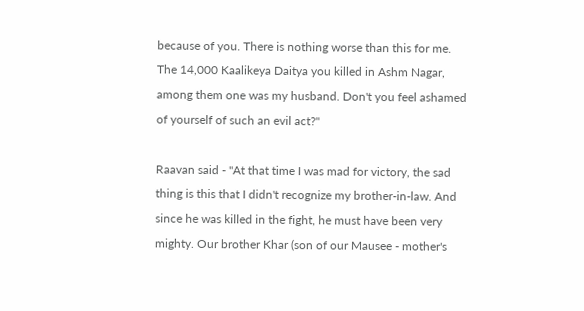because of you. There is nothing worse than this for me. The 14,000 Kaalikeya Daitya you killed in Ashm Nagar,  among them one was my husband. Don't you feel ashamed of yourself of such an evil act?"

Raavan said - "At that time I was mad for victory, the sad thing is this that I didn't recognize my brother-in-law. And since he was killed in the fight, he must have been very mighty. Our brother Khar (son of our Mausee - mother's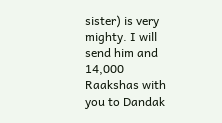sister) is very mighty. I will send him and 14,000 Raakshas with you to Dandak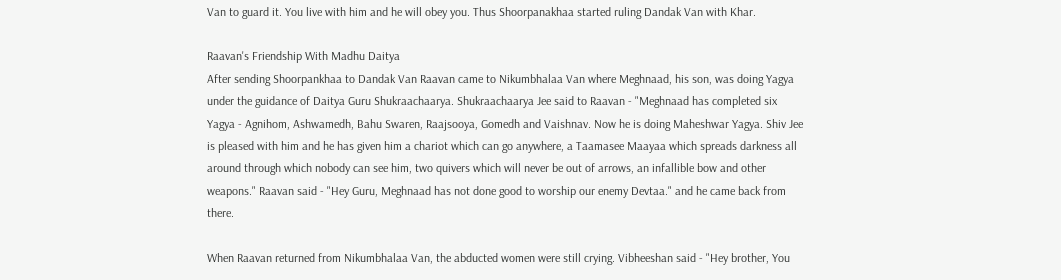Van to guard it. You live with him and he will obey you. Thus Shoorpanakhaa started ruling Dandak Van with Khar.

Raavan's Friendship With Madhu Daitya
After sending Shoorpankhaa to Dandak Van Raavan came to Nikumbhalaa Van where Meghnaad, his son, was doing Yagya under the guidance of Daitya Guru Shukraachaarya. Shukraachaarya Jee said to Raavan - "Meghnaad has completed six Yagya - Agnihom, Ashwamedh, Bahu Swaren, Raajsooya, Gomedh and Vaishnav. Now he is doing Maheshwar Yagya. Shiv Jee is pleased with him and he has given him a chariot which can go anywhere, a Taamasee Maayaa which spreads darkness all around through which nobody can see him, two quivers which will never be out of arrows, an infallible bow and other weapons." Raavan said - "Hey Guru, Meghnaad has not done good to worship our enemy Devtaa." and he came back from there.

When Raavan returned from Nikumbhalaa Van, the abducted women were still crying. Vibheeshan said - "Hey brother, You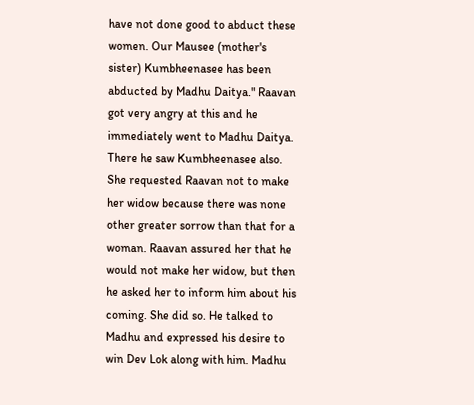have not done good to abduct these women. Our Mausee (mother's sister) Kumbheenasee has been abducted by Madhu Daitya." Raavan got very angry at this and he immediately went to Madhu Daitya. There he saw Kumbheenasee also. She requested Raavan not to make her widow because there was none other greater sorrow than that for a woman. Raavan assured her that he would not make her widow, but then he asked her to inform him about his coming. She did so. He talked to Madhu and expressed his desire to win Dev Lok along with him. Madhu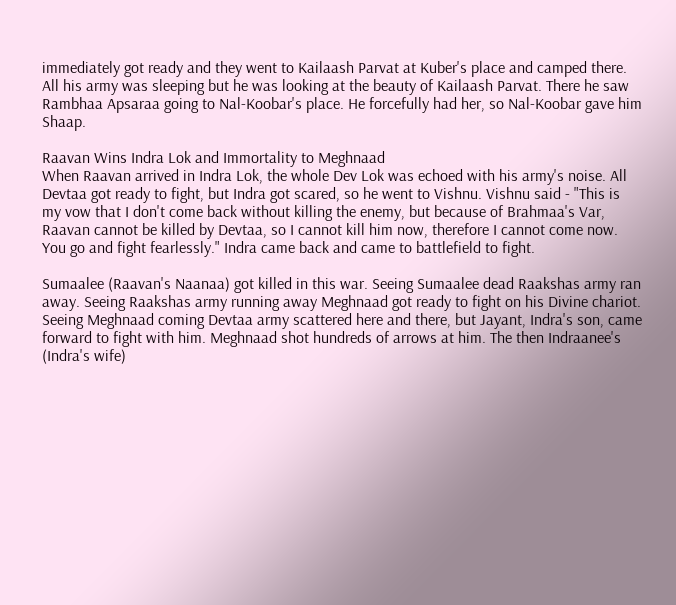immediately got ready and they went to Kailaash Parvat at Kuber's place and camped there. All his army was sleeping but he was looking at the beauty of Kailaash Parvat. There he saw Rambhaa Apsaraa going to Nal-Koobar's place. He forcefully had her, so Nal-Koobar gave him Shaap.

Raavan Wins Indra Lok and Immortality to Meghnaad
When Raavan arrived in Indra Lok, the whole Dev Lok was echoed with his army's noise. All Devtaa got ready to fight, but Indra got scared, so he went to Vishnu. Vishnu said - "This is my vow that I don't come back without killing the enemy, but because of Brahmaa's Var, Raavan cannot be killed by Devtaa, so I cannot kill him now, therefore I cannot come now. You go and fight fearlessly." Indra came back and came to battlefield to fight.

Sumaalee (Raavan's Naanaa) got killed in this war. Seeing Sumaalee dead Raakshas army ran away. Seeing Raakshas army running away Meghnaad got ready to fight on his Divine chariot. Seeing Meghnaad coming Devtaa army scattered here and there, but Jayant, Indra's son, came forward to fight with him. Meghnaad shot hundreds of arrows at him. The then Indraanee's (Indra's wife)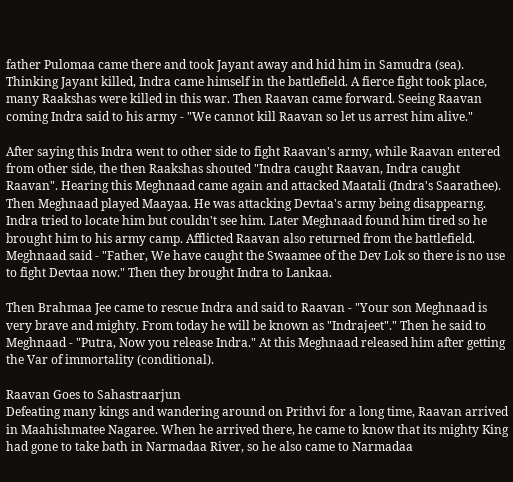father Pulomaa came there and took Jayant away and hid him in Samudra (sea). Thinking Jayant killed, Indra came himself in the battlefield. A fierce fight took place, many Raakshas were killed in this war. Then Raavan came forward. Seeing Raavan coming Indra said to his army - "We cannot kill Raavan so let us arrest him alive."

After saying this Indra went to other side to fight Raavan's army, while Raavan entered from other side, the then Raakshas shouted "Indra caught Raavan, Indra caught Raavan". Hearing this Meghnaad came again and attacked Maatali (Indra's Saarathee). Then Meghnaad played Maayaa. He was attacking Devtaa's army being disappearng. Indra tried to locate him but couldn't see him. Later Meghnaad found him tired so he brought him to his army camp. Afflicted Raavan also returned from the battlefield. Meghnaad said - "Father, We have caught the Swaamee of the Dev Lok so there is no use to fight Devtaa now." Then they brought Indra to Lankaa.

Then Brahmaa Jee came to rescue Indra and said to Raavan - "Your son Meghnaad is very brave and mighty. From today he will be known as "Indrajeet"." Then he said to Meghnaad - "Putra, Now you release Indra." At this Meghnaad released him after getting the Var of immortality (conditional).

Raavan Goes to Sahastraarjun
Defeating many kings and wandering around on Prithvi for a long time, Raavan arrived in Maahishmatee Nagaree. When he arrived there, he came to know that its mighty King had gone to take bath in Narmadaa River, so he also came to Narmadaa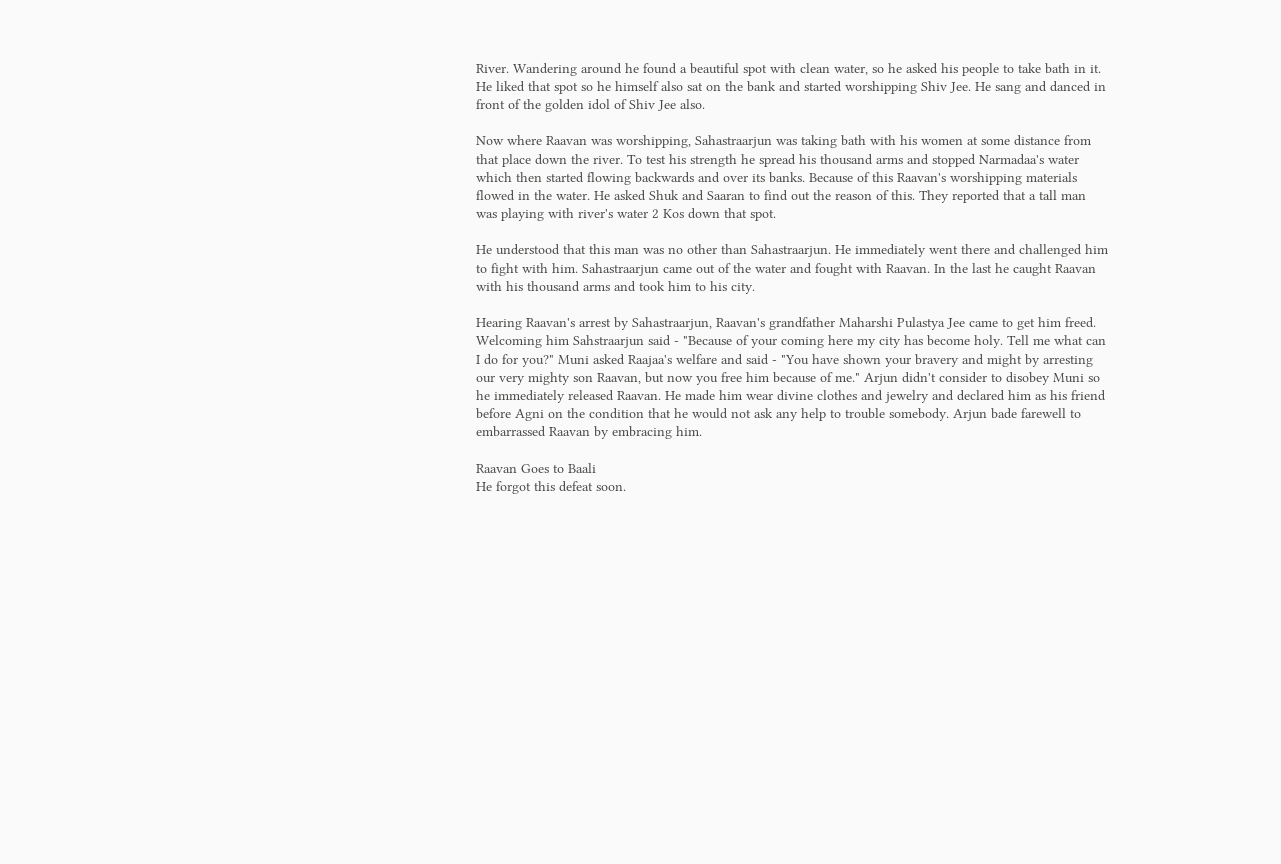River. Wandering around he found a beautiful spot with clean water, so he asked his people to take bath in it. He liked that spot so he himself also sat on the bank and started worshipping Shiv Jee. He sang and danced in front of the golden idol of Shiv Jee also.

Now where Raavan was worshipping, Sahastraarjun was taking bath with his women at some distance from that place down the river. To test his strength he spread his thousand arms and stopped Narmadaa's water which then started flowing backwards and over its banks. Because of this Raavan's worshipping materials flowed in the water. He asked Shuk and Saaran to find out the reason of this. They reported that a tall man was playing with river's water 2 Kos down that spot.

He understood that this man was no other than Sahastraarjun. He immediately went there and challenged him to fight with him. Sahastraarjun came out of the water and fought with Raavan. In the last he caught Raavan with his thousand arms and took him to his city.

Hearing Raavan's arrest by Sahastraarjun, Raavan's grandfather Maharshi Pulastya Jee came to get him freed. Welcoming him Sahstraarjun said - "Because of your coming here my city has become holy. Tell me what can I do for you?" Muni asked Raajaa's welfare and said - "You have shown your bravery and might by arresting our very mighty son Raavan, but now you free him because of me." Arjun didn't consider to disobey Muni so he immediately released Raavan. He made him wear divine clothes and jewelry and declared him as his friend before Agni on the condition that he would not ask any help to trouble somebody. Arjun bade farewell to embarrassed Raavan by embracing him.

Raavan Goes to Baali
He forgot this defeat soon.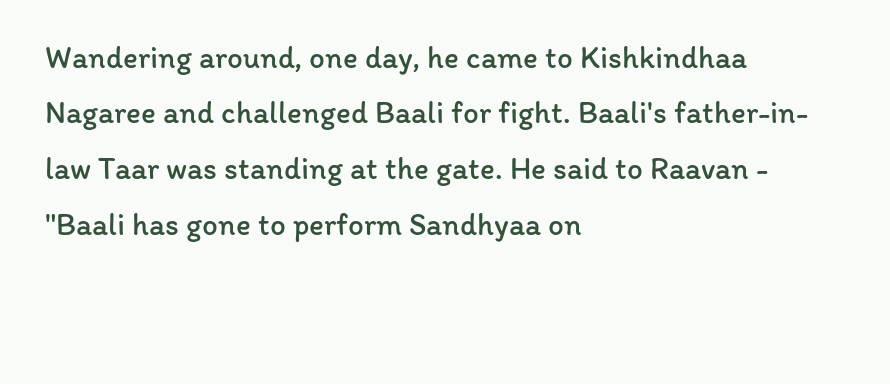Wandering around, one day, he came to Kishkindhaa Nagaree and challenged Baali for fight. Baali's father-in-law Taar was standing at the gate. He said to Raavan - "Baali has gone to perform Sandhyaa on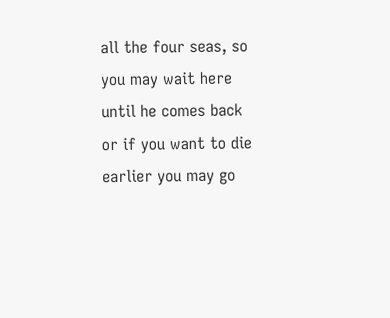all the four seas, so you may wait here until he comes back or if you want to die earlier you may go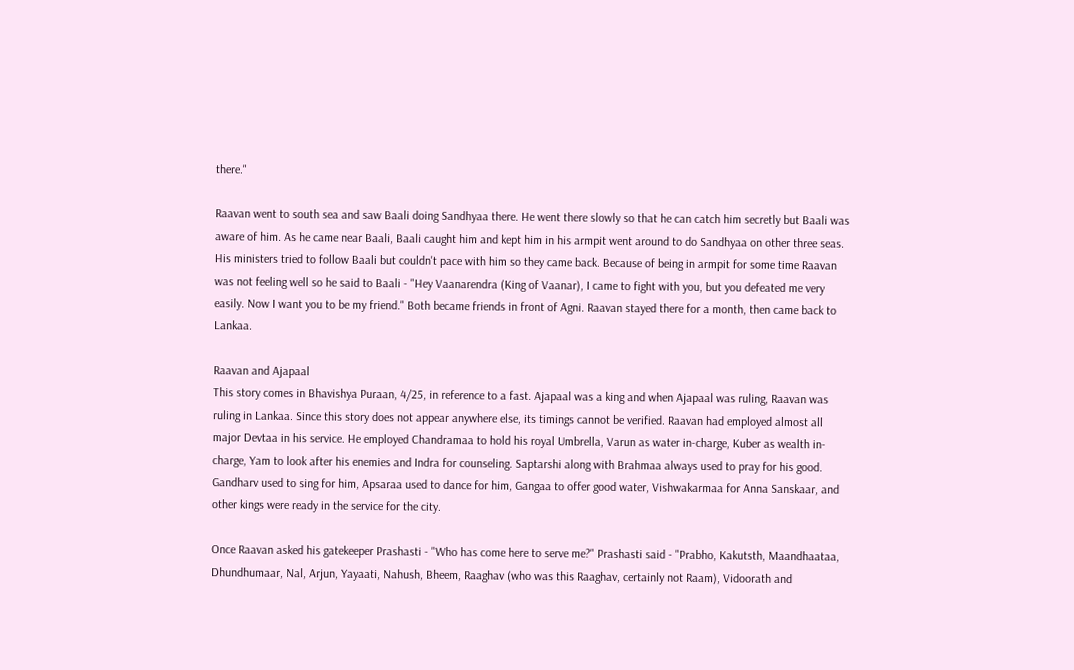there."

Raavan went to south sea and saw Baali doing Sandhyaa there. He went there slowly so that he can catch him secretly but Baali was aware of him. As he came near Baali, Baali caught him and kept him in his armpit went around to do Sandhyaa on other three seas. His ministers tried to follow Baali but couldn't pace with him so they came back. Because of being in armpit for some time Raavan was not feeling well so he said to Baali - "Hey Vaanarendra (King of Vaanar), I came to fight with you, but you defeated me very easily. Now I want you to be my friend." Both became friends in front of Agni. Raavan stayed there for a month, then came back to Lankaa.

Raavan and Ajapaal
This story comes in Bhavishya Puraan, 4/25, in reference to a fast. Ajapaal was a king and when Ajapaal was ruling, Raavan was ruling in Lankaa. Since this story does not appear anywhere else, its timings cannot be verified. Raavan had employed almost all major Devtaa in his service. He employed Chandramaa to hold his royal Umbrella, Varun as water in-charge, Kuber as wealth in-charge, Yam to look after his enemies and Indra for counseling. Saptarshi along with Brahmaa always used to pray for his good. Gandharv used to sing for him, Apsaraa used to dance for him, Gangaa to offer good water, Vishwakarmaa for Anna Sanskaar, and other kings were ready in the service for the city.

Once Raavan asked his gatekeeper Prashasti - "Who has come here to serve me?" Prashasti said - "Prabho, Kakutsth, Maandhaataa, Dhundhumaar, Nal, Arjun, Yayaati, Nahush, Bheem, Raaghav (who was this Raaghav, certainly not Raam), Vidoorath and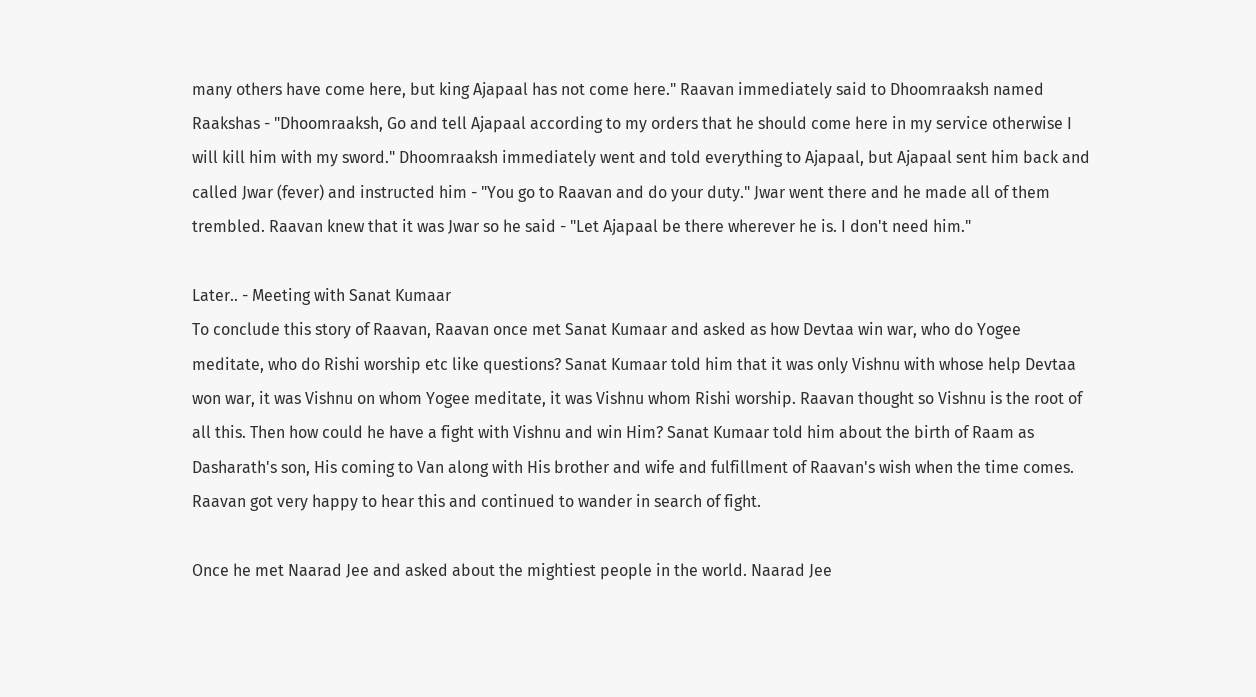many others have come here, but king Ajapaal has not come here." Raavan immediately said to Dhoomraaksh named Raakshas - "Dhoomraaksh, Go and tell Ajapaal according to my orders that he should come here in my service otherwise I will kill him with my sword." Dhoomraaksh immediately went and told everything to Ajapaal, but Ajapaal sent him back and called Jwar (fever) and instructed him - "You go to Raavan and do your duty." Jwar went there and he made all of them trembled. Raavan knew that it was Jwar so he said - "Let Ajapaal be there wherever he is. I don't need him."

Later.. - Meeting with Sanat Kumaar
To conclude this story of Raavan, Raavan once met Sanat Kumaar and asked as how Devtaa win war, who do Yogee meditate, who do Rishi worship etc like questions? Sanat Kumaar told him that it was only Vishnu with whose help Devtaa won war, it was Vishnu on whom Yogee meditate, it was Vishnu whom Rishi worship. Raavan thought so Vishnu is the root of all this. Then how could he have a fight with Vishnu and win Him? Sanat Kumaar told him about the birth of Raam as Dasharath's son, His coming to Van along with His brother and wife and fulfillment of Raavan's wish when the time comes. Raavan got very happy to hear this and continued to wander in search of fight.

Once he met Naarad Jee and asked about the mightiest people in the world. Naarad Jee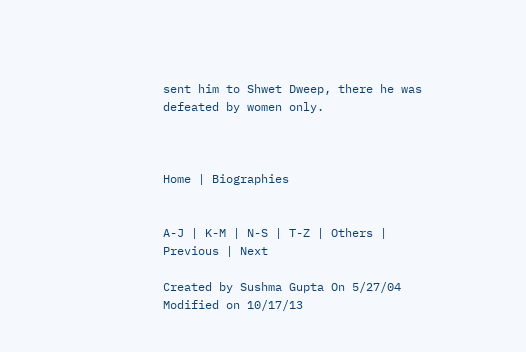sent him to Shwet Dweep, there he was defeated by women only.



Home | Biographies


A-J | K-M | N-S | T-Z | Others | Previous | Next

Created by Sushma Gupta On 5/27/04
Modified on 10/17/13